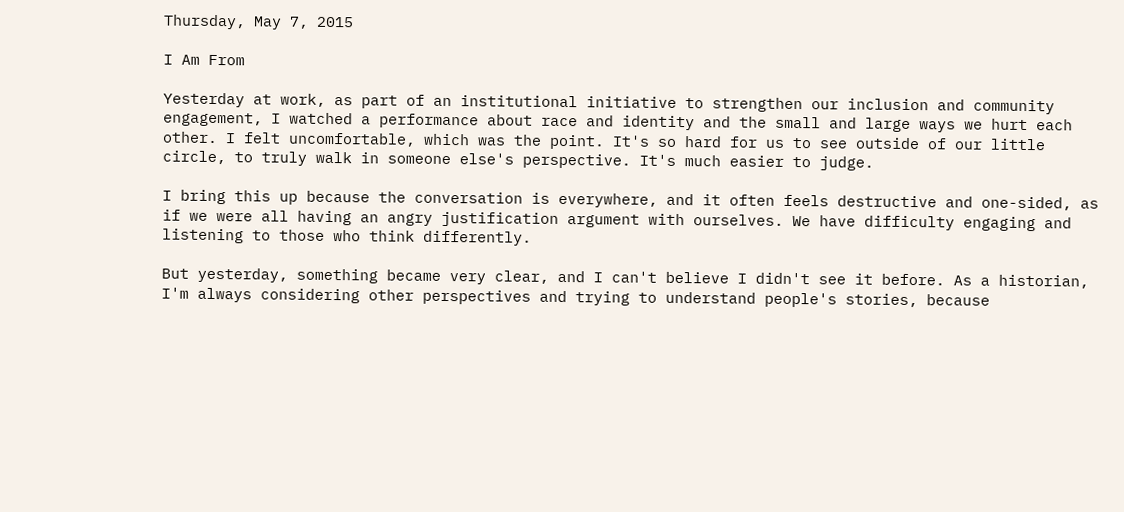Thursday, May 7, 2015

I Am From

Yesterday at work, as part of an institutional initiative to strengthen our inclusion and community engagement, I watched a performance about race and identity and the small and large ways we hurt each other. I felt uncomfortable, which was the point. It's so hard for us to see outside of our little circle, to truly walk in someone else's perspective. It's much easier to judge.

I bring this up because the conversation is everywhere, and it often feels destructive and one-sided, as if we were all having an angry justification argument with ourselves. We have difficulty engaging and listening to those who think differently.

But yesterday, something became very clear, and I can't believe I didn't see it before. As a historian, I'm always considering other perspectives and trying to understand people's stories, because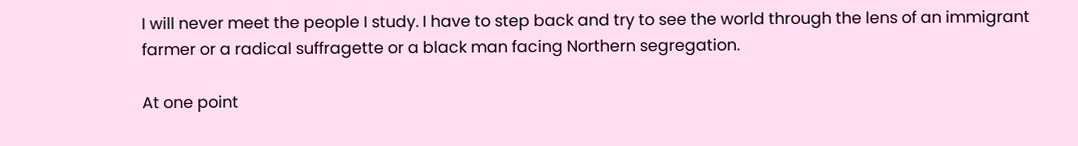I will never meet the people I study. I have to step back and try to see the world through the lens of an immigrant farmer or a radical suffragette or a black man facing Northern segregation.

At one point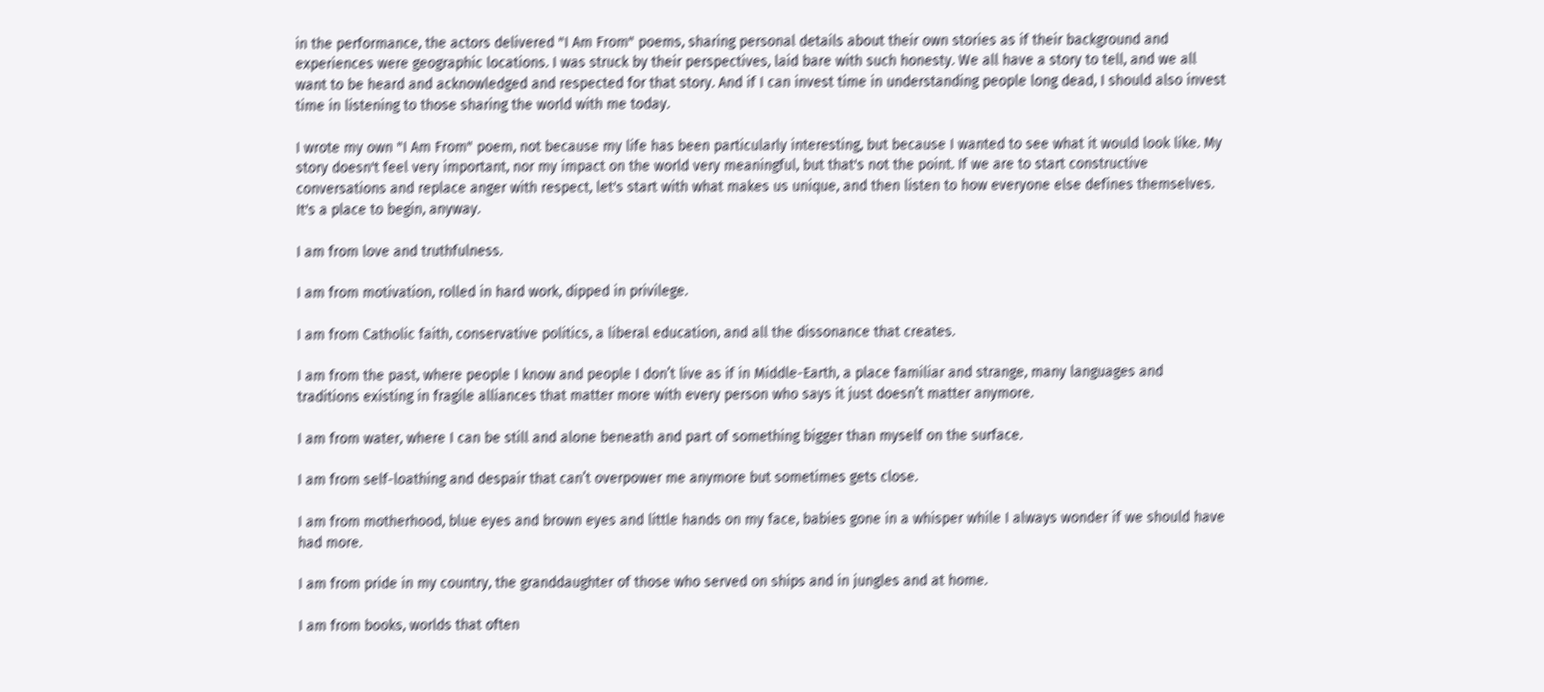in the performance, the actors delivered "I Am From" poems, sharing personal details about their own stories as if their background and experiences were geographic locations. I was struck by their perspectives, laid bare with such honesty. We all have a story to tell, and we all want to be heard and acknowledged and respected for that story. And if I can invest time in understanding people long dead, I should also invest time in listening to those sharing the world with me today.

I wrote my own "I Am From" poem, not because my life has been particularly interesting, but because I wanted to see what it would look like. My story doesn't feel very important, nor my impact on the world very meaningful, but that's not the point. If we are to start constructive conversations and replace anger with respect, let's start with what makes us unique, and then listen to how everyone else defines themselves. It's a place to begin, anyway.

I am from love and truthfulness.

I am from motivation, rolled in hard work, dipped in privilege.

I am from Catholic faith, conservative politics, a liberal education, and all the dissonance that creates.

I am from the past, where people I know and people I don’t live as if in Middle-Earth, a place familiar and strange, many languages and traditions existing in fragile alliances that matter more with every person who says it just doesn’t matter anymore.

I am from water, where I can be still and alone beneath and part of something bigger than myself on the surface.

I am from self-loathing and despair that can’t overpower me anymore but sometimes gets close.

I am from motherhood, blue eyes and brown eyes and little hands on my face, babies gone in a whisper while I always wonder if we should have had more.

I am from pride in my country, the granddaughter of those who served on ships and in jungles and at home.

I am from books, worlds that often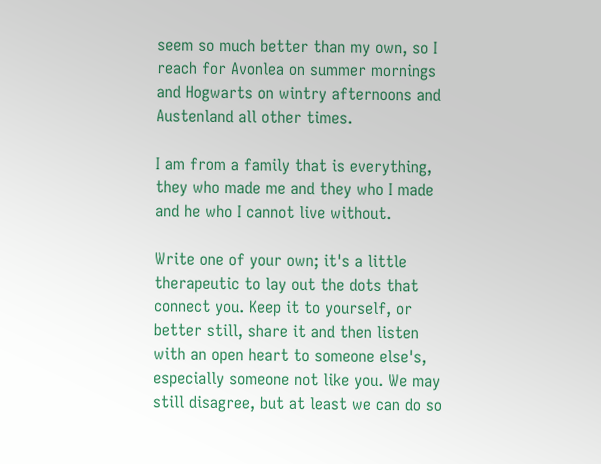seem so much better than my own, so I reach for Avonlea on summer mornings and Hogwarts on wintry afternoons and Austenland all other times.

I am from a family that is everything, they who made me and they who I made and he who I cannot live without.

Write one of your own; it's a little therapeutic to lay out the dots that connect you. Keep it to yourself, or better still, share it and then listen with an open heart to someone else's, especially someone not like you. We may still disagree, but at least we can do so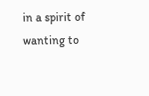in a spirit of wanting to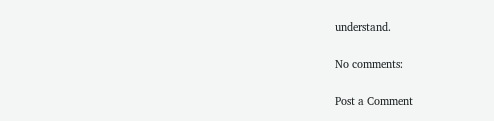understand.

No comments:

Post a Comment